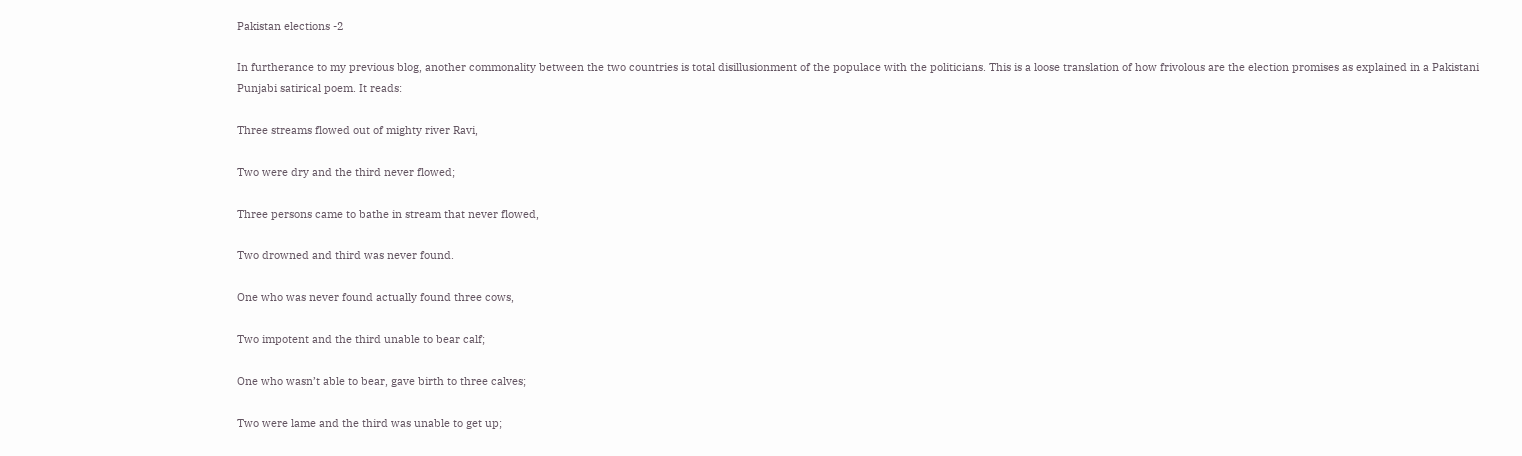Pakistan elections -2

In furtherance to my previous blog, another commonality between the two countries is total disillusionment of the populace with the politicians. This is a loose translation of how frivolous are the election promises as explained in a Pakistani Punjabi satirical poem. It reads:

Three streams flowed out of mighty river Ravi,

Two were dry and the third never flowed;

Three persons came to bathe in stream that never flowed,

Two drowned and third was never found.

One who was never found actually found three cows,

Two impotent and the third unable to bear calf;

One who wasn’t able to bear, gave birth to three calves;

Two were lame and the third was unable to get up;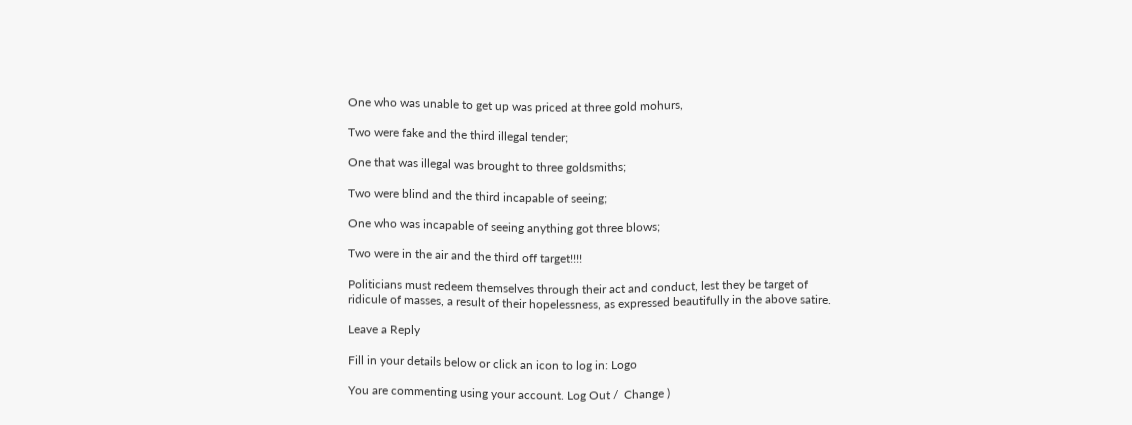One who was unable to get up was priced at three gold mohurs,

Two were fake and the third illegal tender;

One that was illegal was brought to three goldsmiths;

Two were blind and the third incapable of seeing;

One who was incapable of seeing anything got three blows;

Two were in the air and the third off target!!!!

Politicians must redeem themselves through their act and conduct, lest they be target of ridicule of masses, a result of their hopelessness, as expressed beautifully in the above satire.

Leave a Reply

Fill in your details below or click an icon to log in: Logo

You are commenting using your account. Log Out /  Change )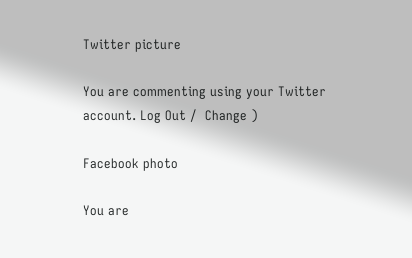Twitter picture

You are commenting using your Twitter account. Log Out /  Change )

Facebook photo

You are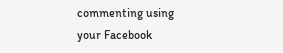commenting using your Facebook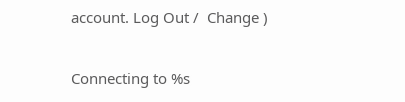account. Log Out /  Change )

Connecting to %s